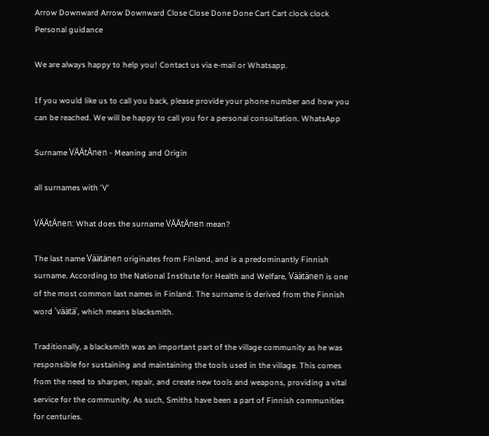Arrow Downward Arrow Downward Close Close Done Done Cart Cart clock clock
Personal guidance

We are always happy to help you! Contact us via e-mail or Whatsapp.

If you would like us to call you back, please provide your phone number and how you can be reached. We will be happy to call you for a personal consultation. WhatsApp

Surname VÄÄtÄnen - Meaning and Origin

all surnames with 'V'

VÄÄtÄnen: What does the surname VÄÄtÄnen mean?

The last name Väätänen originates from Finland, and is a predominantly Finnish surname. According to the National Institute for Health and Welfare, Väätänen is one of the most common last names in Finland. The surname is derived from the Finnish word 'väätä', which means blacksmith.

Traditionally, a blacksmith was an important part of the village community as he was responsible for sustaining and maintaining the tools used in the village. This comes from the need to sharpen, repair, and create new tools and weapons, providing a vital service for the community. As such, Smiths have been a part of Finnish communities for centuries.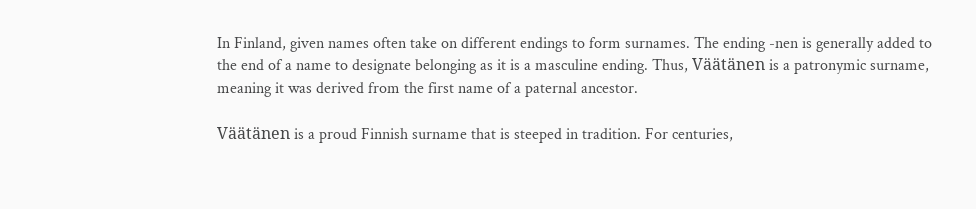In Finland, given names often take on different endings to form surnames. The ending -nen is generally added to the end of a name to designate belonging as it is a masculine ending. Thus, Väätänen is a patronymic surname, meaning it was derived from the first name of a paternal ancestor.

Väätänen is a proud Finnish surname that is steeped in tradition. For centuries,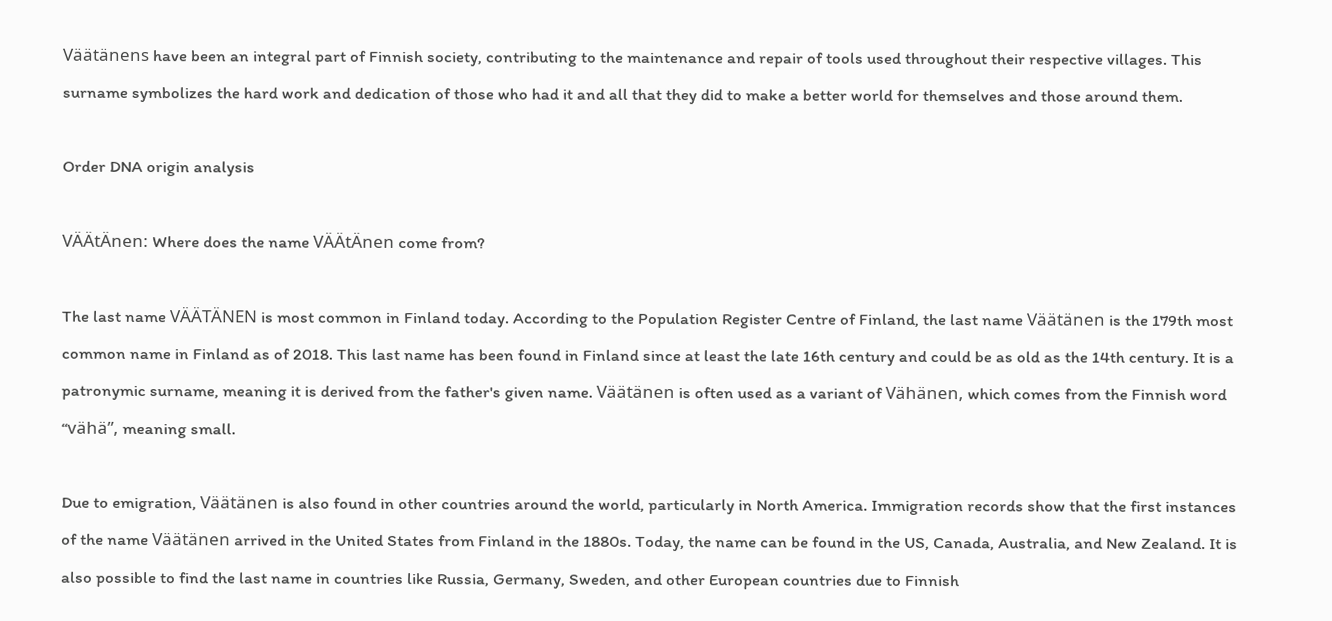Väätänens have been an integral part of Finnish society, contributing to the maintenance and repair of tools used throughout their respective villages. This surname symbolizes the hard work and dedication of those who had it and all that they did to make a better world for themselves and those around them.

Order DNA origin analysis

VÄÄtÄnen: Where does the name VÄÄtÄnen come from?

The last name VÄÄTÄNEN is most common in Finland today. According to the Population Register Centre of Finland, the last name Väätänen is the 179th most common name in Finland as of 2018. This last name has been found in Finland since at least the late 16th century and could be as old as the 14th century. It is a patronymic surname, meaning it is derived from the father's given name. Väätänen is often used as a variant of Vähänen, which comes from the Finnish word “vähä”, meaning small.

Due to emigration, Väätänen is also found in other countries around the world, particularly in North America. Immigration records show that the first instances of the name Väätänen arrived in the United States from Finland in the 1880s. Today, the name can be found in the US, Canada, Australia, and New Zealand. It is also possible to find the last name in countries like Russia, Germany, Sweden, and other European countries due to Finnish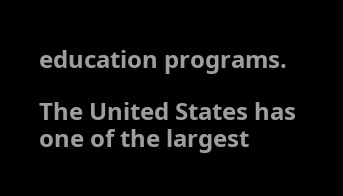education programs.

The United States has one of the largest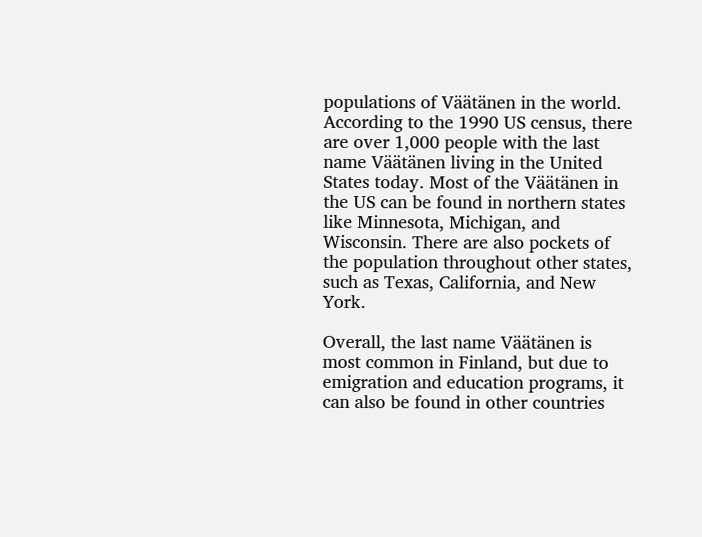populations of Väätänen in the world. According to the 1990 US census, there are over 1,000 people with the last name Väätänen living in the United States today. Most of the Väätänen in the US can be found in northern states like Minnesota, Michigan, and Wisconsin. There are also pockets of the population throughout other states, such as Texas, California, and New York.

Overall, the last name Väätänen is most common in Finland, but due to emigration and education programs, it can also be found in other countries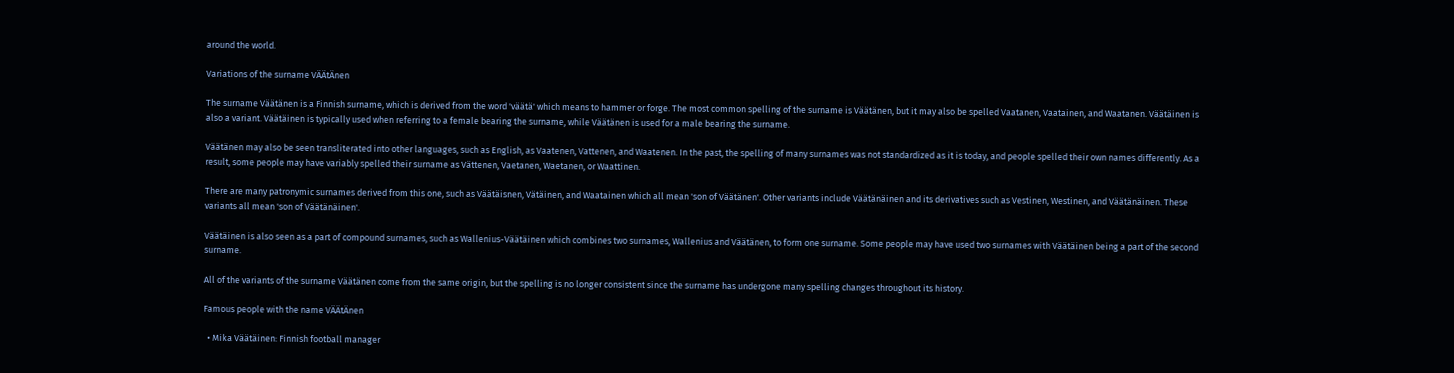around the world.

Variations of the surname VÄÄtÄnen

The surname Väätänen is a Finnish surname, which is derived from the word 'väätä' which means to hammer or forge. The most common spelling of the surname is Väätänen, but it may also be spelled Vaatanen, Vaatainen, and Waatanen. Väätäinen is also a variant. Väätäinen is typically used when referring to a female bearing the surname, while Väätänen is used for a male bearing the surname.

Väätänen may also be seen transliterated into other languages, such as English, as Vaatenen, Vattenen, and Waatenen. In the past, the spelling of many surnames was not standardized as it is today, and people spelled their own names differently. As a result, some people may have variably spelled their surname as Vättenen, Vaetanen, Waetanen, or Waattinen.

There are many patronymic surnames derived from this one, such as Väätäisnen, Vätäinen, and Waatainen which all mean 'son of Väätänen'. Other variants include Väätänäinen and its derivatives such as Vestinen, Westinen, and Väätänäinen. These variants all mean 'son of Väätänäinen'.

Väätäinen is also seen as a part of compound surnames, such as Wallenius-Väätäinen which combines two surnames, Wallenius and Väätänen, to form one surname. Some people may have used two surnames with Väätäinen being a part of the second surname.

All of the variants of the surname Väätänen come from the same origin, but the spelling is no longer consistent since the surname has undergone many spelling changes throughout its history.

Famous people with the name VÄÄtÄnen

  • Mika Väätäinen: Finnish football manager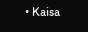• Kaisa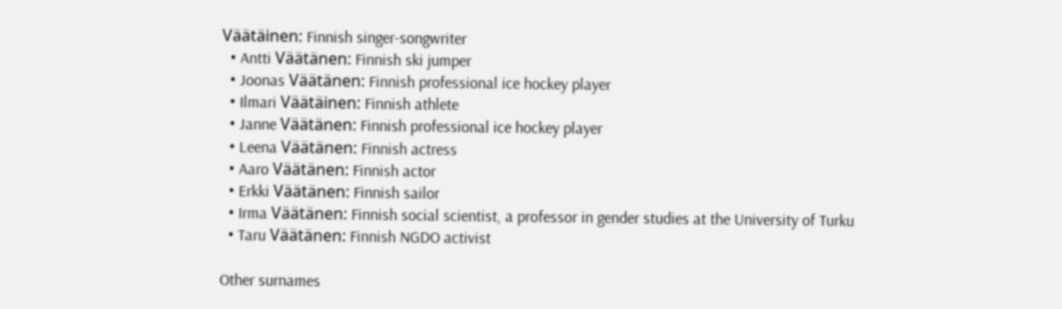Väätäinen: Finnish singer-songwriter
  • Antti Väätänen: Finnish ski jumper
  • Joonas Väätänen: Finnish professional ice hockey player
  • Ilmari Väätäinen: Finnish athlete
  • Janne Väätänen: Finnish professional ice hockey player
  • Leena Väätänen: Finnish actress
  • Aaro Väätänen: Finnish actor
  • Erkki Väätänen: Finnish sailor
  • Irma Väätänen: Finnish social scientist, a professor in gender studies at the University of Turku
  • Taru Väätänen: Finnish NGDO activist

Other surnames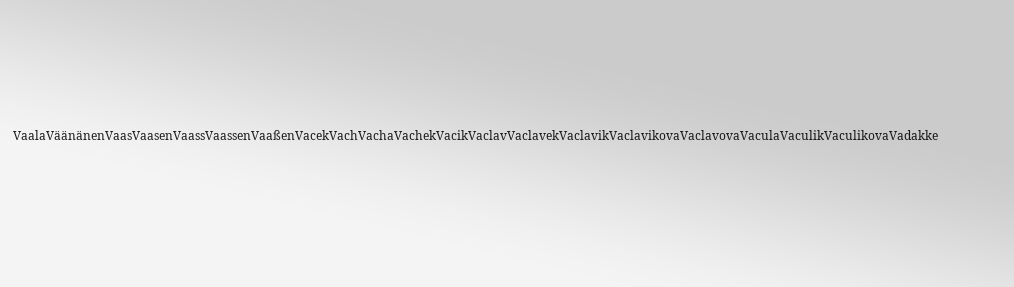VaalaVäänänenVaasVaasenVaassVaassenVaaßenVacekVachVachaVachekVacikVaclavVaclavekVaclavikVaclavikovaVaclavovaVaculaVaculikVaculikovaVadakke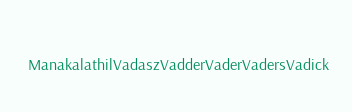ManakalathilVadaszVadderVaderVadersVadick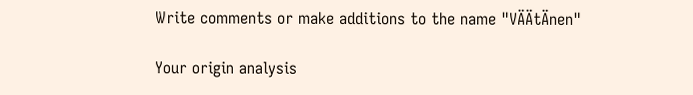Write comments or make additions to the name "VÄÄtÄnen"

Your origin analysis